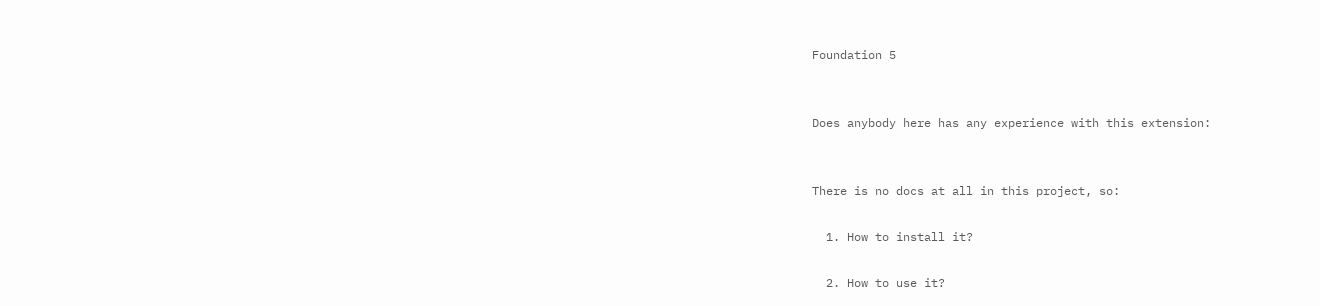Foundation 5


Does anybody here has any experience with this extension:


There is no docs at all in this project, so:

  1. How to install it?

  2. How to use it?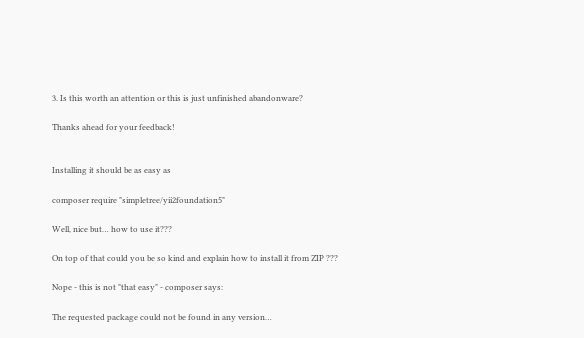3. Is this worth an attention or this is just unfinished abandonware?

Thanks ahead for your feedback!


Installing it should be as easy as

composer require "simpletree/yii2foundation5"

Well, nice but… how to use it???

On top of that could you be so kind and explain how to install it from ZIP ???

Nope - this is not "that easy" - composer says:

The requested package could not be found in any version…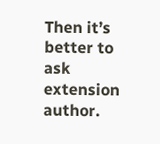Then it’s better to ask extension author.